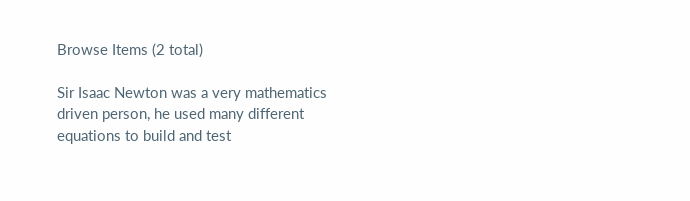Browse Items (2 total)

Sir Isaac Newton was a very mathematics driven person, he used many different equations to build and test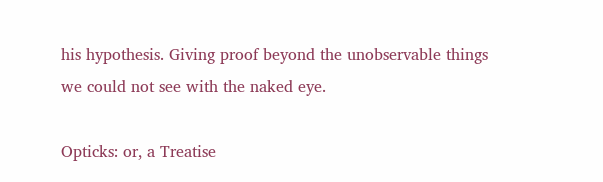his hypothesis. Giving proof beyond the unobservable things we could not see with the naked eye.

Opticks: or, a Treatise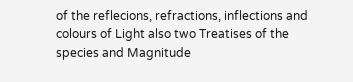of the reflecions, refractions, inflections and colours of Light also two Treatises of the species and Magnitude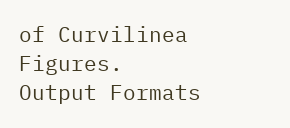of Curvilinea Figures.
Output Formats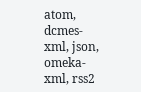atom, dcmes-xml, json, omeka-xml, rss2